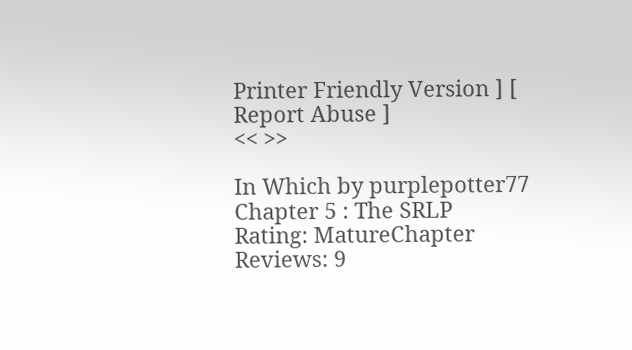Printer Friendly Version ] [ Report Abuse ]
<< >>

In Which by purplepotter77
Chapter 5 : The SRLP
Rating: MatureChapter Reviews: 9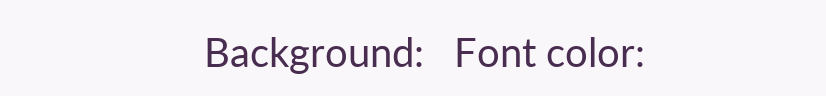Background:   Font color: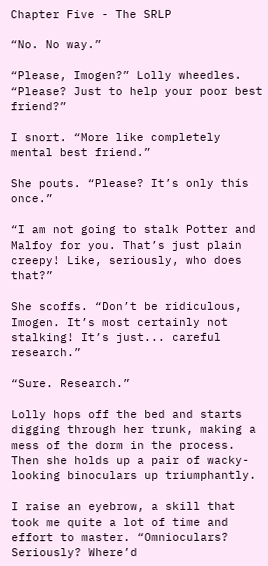Chapter Five - The SRLP

“No. No way.”

“Please, Imogen?” Lolly wheedles. “Please? Just to help your poor best friend?”

I snort. “More like completely mental best friend.”

She pouts. “Please? It’s only this once.”

“I am not going to stalk Potter and Malfoy for you. That’s just plain creepy! Like, seriously, who does that?”

She scoffs. “Don’t be ridiculous, Imogen. It’s most certainly not stalking! It’s just... careful research.”

“Sure. Research.”

Lolly hops off the bed and starts digging through her trunk, making a mess of the dorm in the process. Then she holds up a pair of wacky-looking binoculars up triumphantly.

I raise an eyebrow, a skill that took me quite a lot of time and effort to master. “Omnioculars? Seriously? Where’d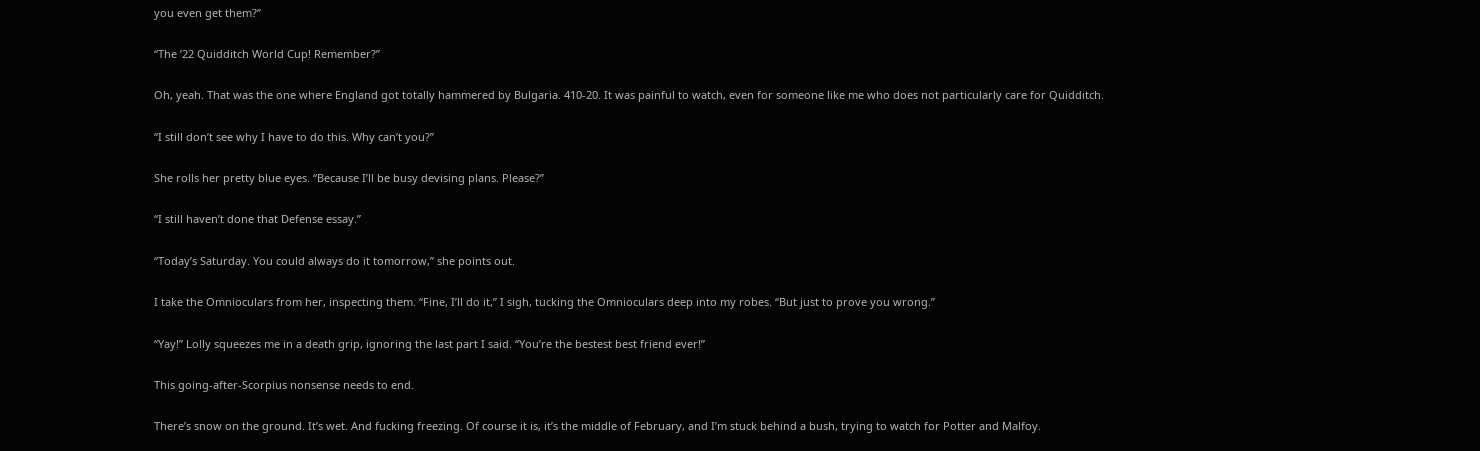you even get them?”

“The ’22 Quidditch World Cup! Remember?”

Oh, yeah. That was the one where England got totally hammered by Bulgaria. 410-20. It was painful to watch, even for someone like me who does not particularly care for Quidditch.

“I still don’t see why I have to do this. Why can’t you?”

She rolls her pretty blue eyes. “Because I’ll be busy devising plans. Please?”

“I still haven’t done that Defense essay.”

“Today’s Saturday. You could always do it tomorrow,” she points out.

I take the Omnioculars from her, inspecting them. “Fine, I’ll do it,” I sigh, tucking the Omnioculars deep into my robes. “But just to prove you wrong.”

“Yay!” Lolly squeezes me in a death grip, ignoring the last part I said. “You’re the bestest best friend ever!”

This going-after-Scorpius nonsense needs to end.

There’s snow on the ground. It’s wet. And fucking freezing. Of course it is, it’s the middle of February, and I’m stuck behind a bush, trying to watch for Potter and Malfoy.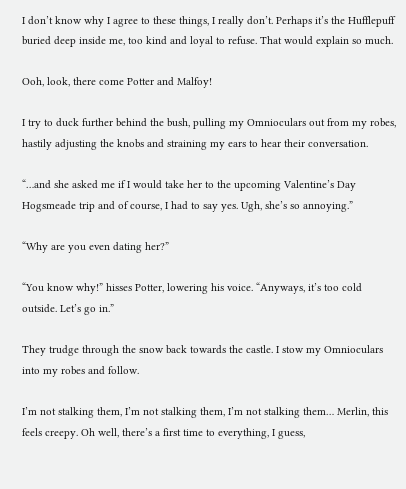I don’t know why I agree to these things, I really don’t. Perhaps it’s the Hufflepuff buried deep inside me, too kind and loyal to refuse. That would explain so much.

Ooh, look, there come Potter and Malfoy!

I try to duck further behind the bush, pulling my Omnioculars out from my robes, hastily adjusting the knobs and straining my ears to hear their conversation.

“…and she asked me if I would take her to the upcoming Valentine’s Day Hogsmeade trip and of course, I had to say yes. Ugh, she’s so annoying.”

“Why are you even dating her?”

“You know why!” hisses Potter, lowering his voice. “Anyways, it’s too cold outside. Let’s go in.”

They trudge through the snow back towards the castle. I stow my Omnioculars into my robes and follow.

I’m not stalking them, I’m not stalking them, I’m not stalking them… Merlin, this feels creepy. Oh well, there’s a first time to everything, I guess,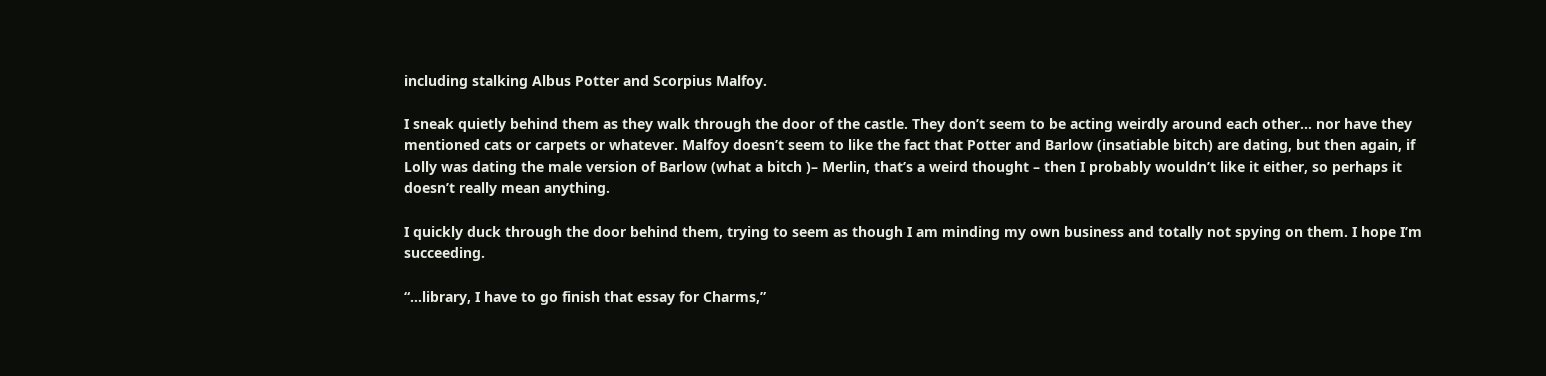including stalking Albus Potter and Scorpius Malfoy.

I sneak quietly behind them as they walk through the door of the castle. They don’t seem to be acting weirdly around each other… nor have they mentioned cats or carpets or whatever. Malfoy doesn’t seem to like the fact that Potter and Barlow (insatiable bitch) are dating, but then again, if Lolly was dating the male version of Barlow (what a bitch )– Merlin, that’s a weird thought – then I probably wouldn’t like it either, so perhaps it doesn’t really mean anything.

I quickly duck through the door behind them, trying to seem as though I am minding my own business and totally not spying on them. I hope I’m succeeding.

“…library, I have to go finish that essay for Charms,”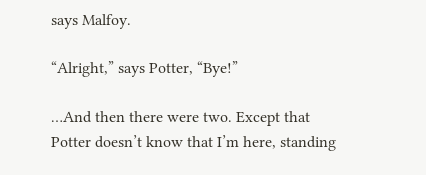says Malfoy.

“Alright,” says Potter, “Bye!”

…And then there were two. Except that Potter doesn’t know that I’m here, standing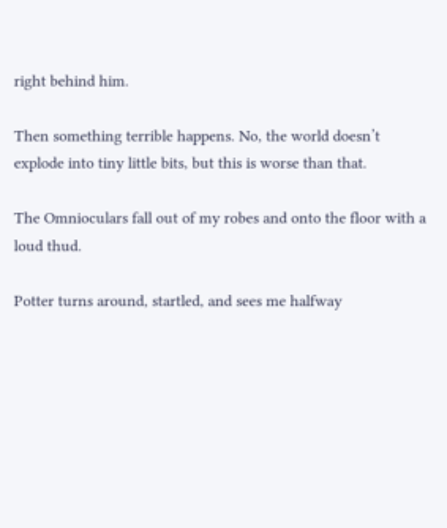right behind him.

Then something terrible happens. No, the world doesn’t explode into tiny little bits, but this is worse than that.

The Omnioculars fall out of my robes and onto the floor with a loud thud.

Potter turns around, startled, and sees me halfway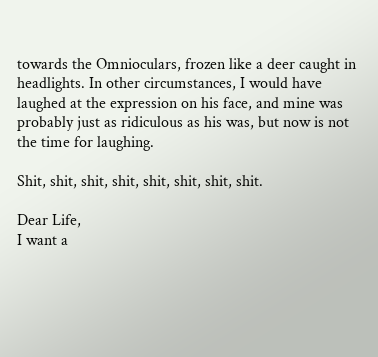towards the Omnioculars, frozen like a deer caught in headlights. In other circumstances, I would have laughed at the expression on his face, and mine was probably just as ridiculous as his was, but now is not the time for laughing.

Shit, shit, shit, shit, shit, shit, shit, shit.

Dear Life,
I want a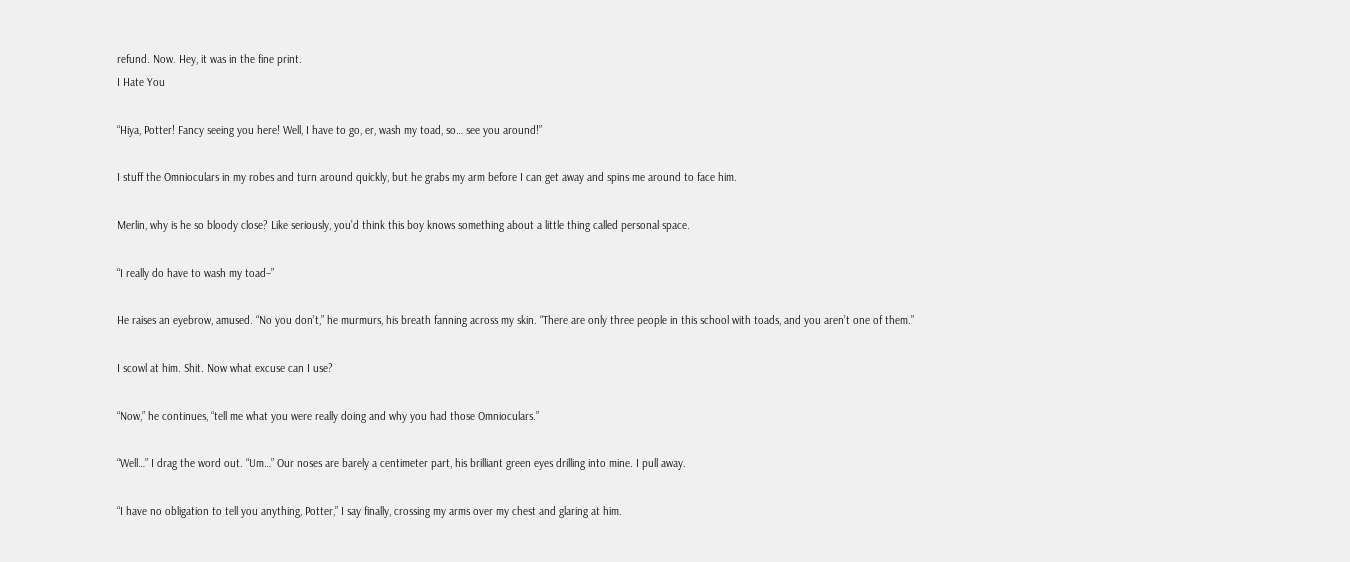refund. Now. Hey, it was in the fine print.
I Hate You

“Hiya, Potter! Fancy seeing you here! Well, I have to go, er, wash my toad, so… see you around!”

I stuff the Omnioculars in my robes and turn around quickly, but he grabs my arm before I can get away and spins me around to face him.

Merlin, why is he so bloody close? Like seriously, you’d think this boy knows something about a little thing called personal space.

“I really do have to wash my toad–”

He raises an eyebrow, amused. “No you don’t,” he murmurs, his breath fanning across my skin. “There are only three people in this school with toads, and you aren’t one of them.”

I scowl at him. Shit. Now what excuse can I use?

“Now,” he continues, “tell me what you were really doing and why you had those Omnioculars.”

“Well…” I drag the word out. “Um…” Our noses are barely a centimeter part, his brilliant green eyes drilling into mine. I pull away.

“I have no obligation to tell you anything, Potter,” I say finally, crossing my arms over my chest and glaring at him.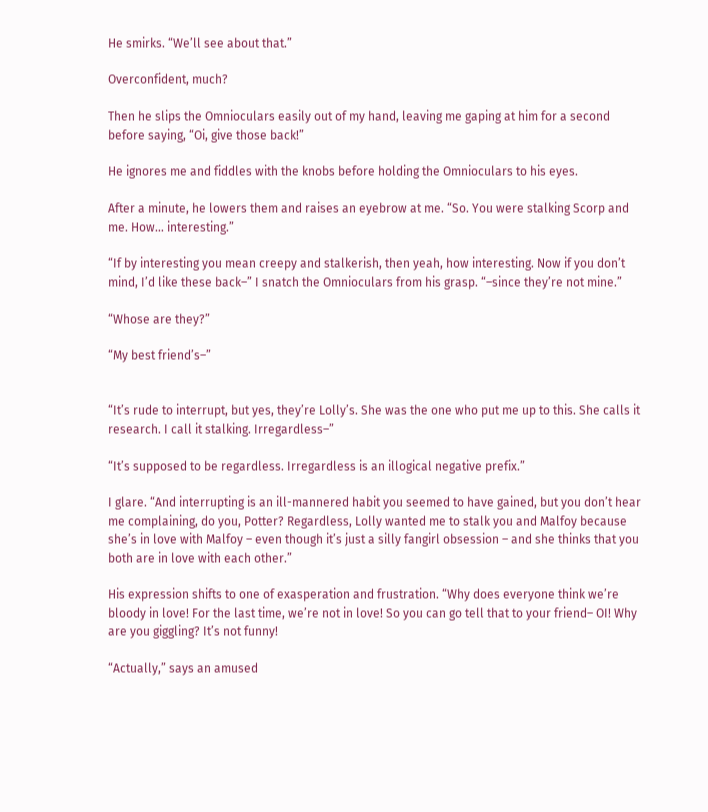He smirks. “We’ll see about that.”

Overconfident, much?

Then he slips the Omnioculars easily out of my hand, leaving me gaping at him for a second before saying, “Oi, give those back!”

He ignores me and fiddles with the knobs before holding the Omnioculars to his eyes.

After a minute, he lowers them and raises an eyebrow at me. “So. You were stalking Scorp and me. How… interesting.”

“If by interesting you mean creepy and stalkerish, then yeah, how interesting. Now if you don’t mind, I’d like these back–” I snatch the Omnioculars from his grasp. “–since they’re not mine.”

“Whose are they?”

“My best friend’s–”


“It’s rude to interrupt, but yes, they’re Lolly’s. She was the one who put me up to this. She calls it research. I call it stalking. Irregardless–”

“It’s supposed to be regardless. Irregardless is an illogical negative prefix.”

I glare. “And interrupting is an ill-mannered habit you seemed to have gained, but you don’t hear me complaining, do you, Potter? Regardless, Lolly wanted me to stalk you and Malfoy because she’s in love with Malfoy – even though it’s just a silly fangirl obsession – and she thinks that you both are in love with each other.”

His expression shifts to one of exasperation and frustration. “Why does everyone think we’re bloody in love! For the last time, we’re not in love! So you can go tell that to your friend– OI! Why are you giggling? It’s not funny!

“Actually,” says an amused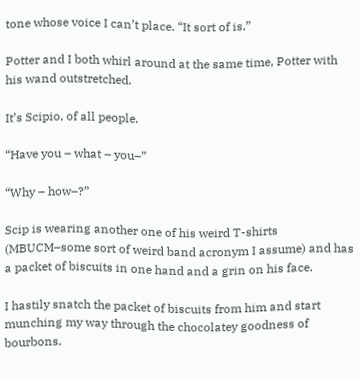tone whose voice I can’t place. “It sort of is.”

Potter and I both whirl around at the same time, Potter with his wand outstretched.

It’s Scipio, of all people.

“Have you – what – you–”

“Why – how–?”

Scip is wearing another one of his weird T-shirts (MBUCM–some sort of weird band acronym I assume) and has a packet of biscuits in one hand and a grin on his face.

I hastily snatch the packet of biscuits from him and start munching my way through the chocolatey goodness of bourbons.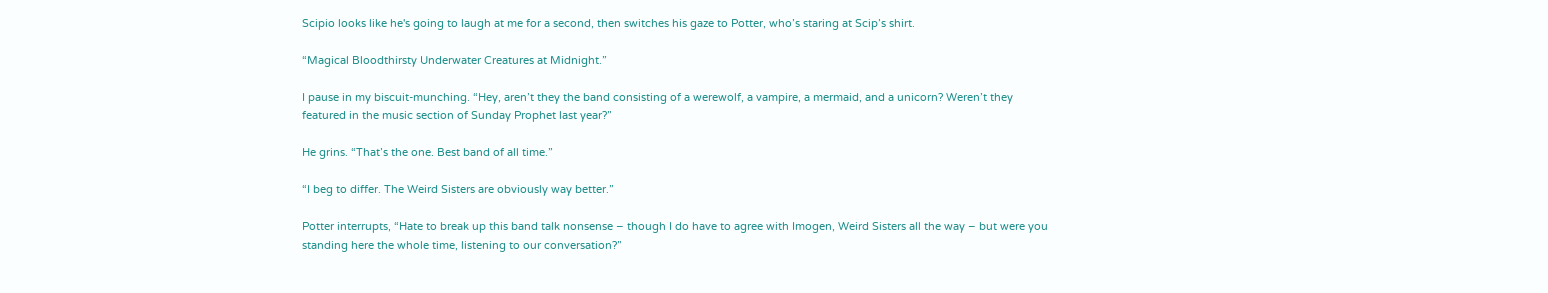Scipio looks like he's going to laugh at me for a second, then switches his gaze to Potter, who’s staring at Scip’s shirt.

“Magical Bloodthirsty Underwater Creatures at Midnight.”

I pause in my biscuit-munching. “Hey, aren’t they the band consisting of a werewolf, a vampire, a mermaid, and a unicorn? Weren’t they featured in the music section of Sunday Prophet last year?”

He grins. “That’s the one. Best band of all time.”

“I beg to differ. The Weird Sisters are obviously way better.”

Potter interrupts, “Hate to break up this band talk nonsense – though I do have to agree with Imogen, Weird Sisters all the way – but were you standing here the whole time, listening to our conversation?”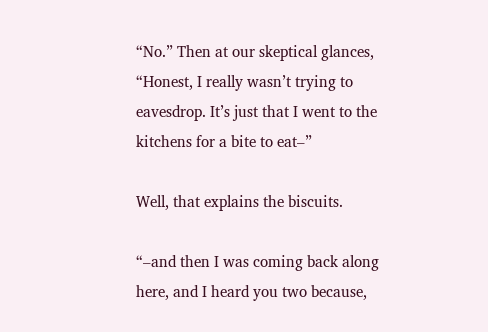“No.” Then at our skeptical glances, “Honest, I really wasn’t trying to eavesdrop. It’s just that I went to the kitchens for a bite to eat–”

Well, that explains the biscuits.

“–and then I was coming back along here, and I heard you two because,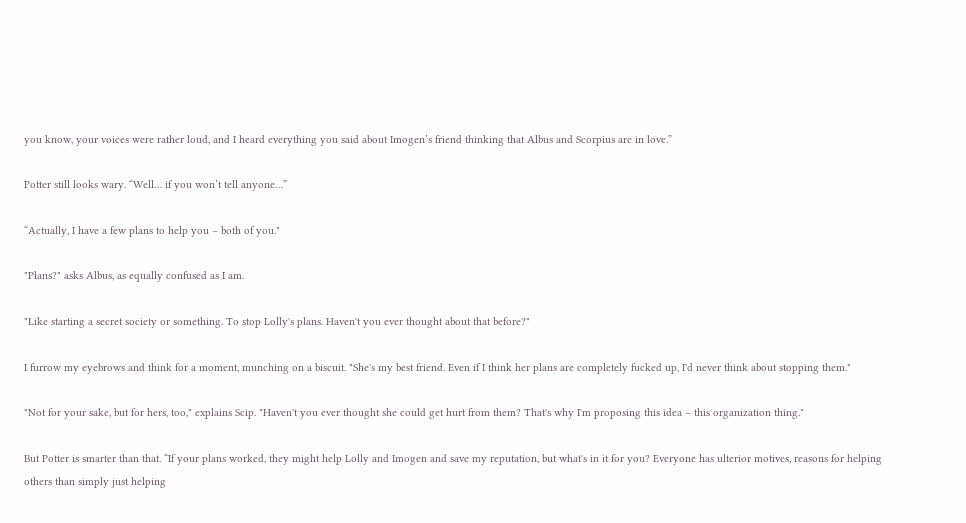you know, your voices were rather loud, and I heard everything you said about Imogen’s friend thinking that Albus and Scorpius are in love.”

Potter still looks wary. “Well… if you won’t tell anyone…”

“Actually, I have a few plans to help you – both of you."

"Plans?" asks Albus, as equally confused as I am.

"Like starting a secret society or something. To stop Lolly's plans. Haven't you ever thought about that before?"

I furrow my eyebrows and think for a moment, munching on a biscuit. "She's my best friend. Even if I think her plans are completely fucked up, I'd never think about stopping them."

"Not for your sake, but for hers, too," explains Scip. "Haven't you ever thought she could get hurt from them? That's why I'm proposing this idea – this organization thing."

But Potter is smarter than that. “If your plans worked, they might help Lolly and Imogen and save my reputation, but what's in it for you? Everyone has ulterior motives, reasons for helping others than simply just helping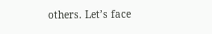others. Let’s face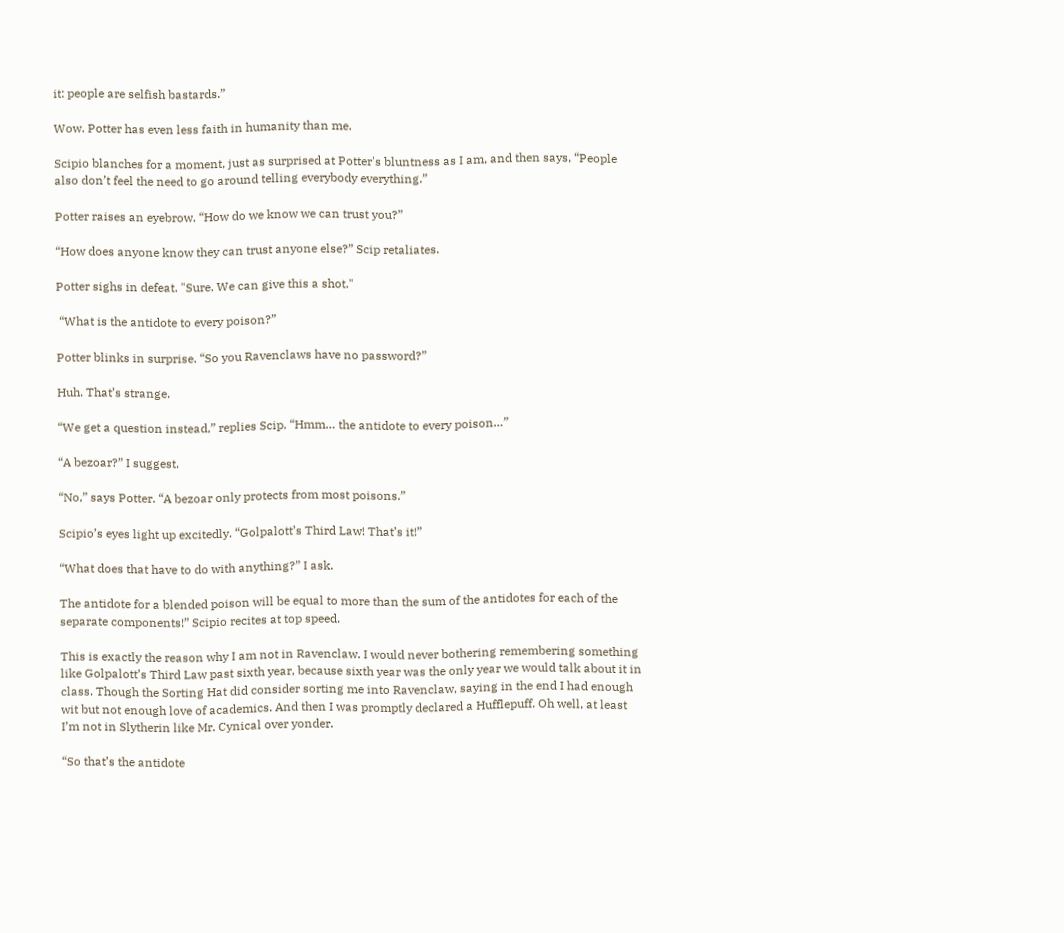it: people are selfish bastards.”

Wow. Potter has even less faith in humanity than me.

Scipio blanches for a moment, just as surprised at Potter's bluntness as I am, and then says, “People also don’t feel the need to go around telling everybody everything.”

Potter raises an eyebrow. “How do we know we can trust you?”

“How does anyone know they can trust anyone else?” Scip retaliates.

Potter sighs in defeat. "Sure. We can give this a shot."

 “What is the antidote to every poison?”

Potter blinks in surprise. “So you Ravenclaws have no password?”

Huh. That’s strange.

“We get a question instead,” replies Scip. “Hmm… the antidote to every poison…”

“A bezoar?” I suggest.

“No,” says Potter. “A bezoar only protects from most poisons.”

Scipio’s eyes light up excitedly. “Golpalott’s Third Law! That’s it!”

“What does that have to do with anything?” I ask.

The antidote for a blended poison will be equal to more than the sum of the antidotes for each of the separate components!” Scipio recites at top speed.

This is exactly the reason why I am not in Ravenclaw. I would never bothering remembering something like Golpalott’s Third Law past sixth year, because sixth year was the only year we would talk about it in class. Though the Sorting Hat did consider sorting me into Ravenclaw, saying in the end I had enough wit but not enough love of academics. And then I was promptly declared a Hufflepuff. Oh well, at least I’m not in Slytherin like Mr. Cynical over yonder.

“So that’s the antidote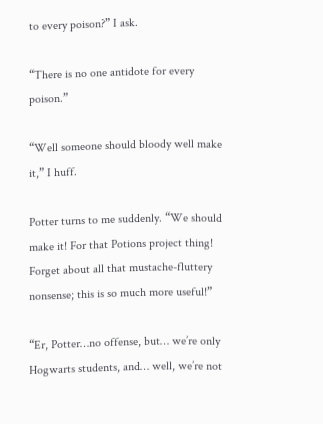to every poison?” I ask.

“There is no one antidote for every poison.”

“Well someone should bloody well make it,” I huff.

Potter turns to me suddenly. “We should make it! For that Potions project thing! Forget about all that mustache-fluttery nonsense; this is so much more useful!”

“Er, Potter…no offense, but… we’re only Hogwarts students, and… well, we’re not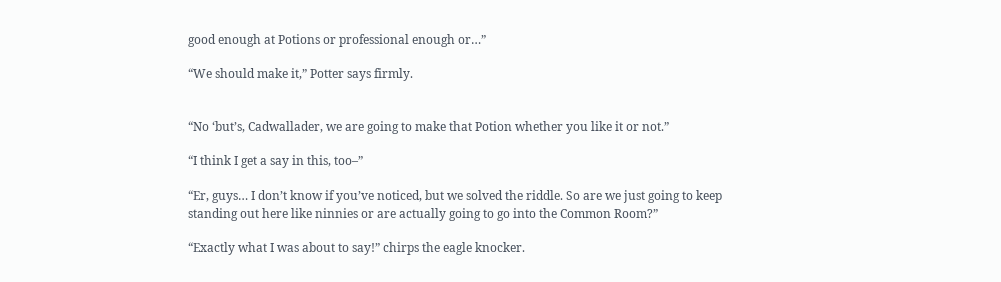good enough at Potions or professional enough or…”

“We should make it,” Potter says firmly.


“No ‘but’s, Cadwallader, we are going to make that Potion whether you like it or not.”

“I think I get a say in this, too–”

“Er, guys… I don’t know if you’ve noticed, but we solved the riddle. So are we just going to keep standing out here like ninnies or are actually going to go into the Common Room?”

“Exactly what I was about to say!” chirps the eagle knocker.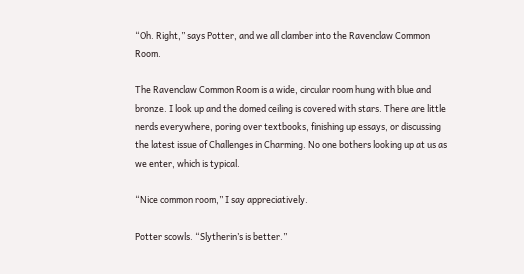“Oh. Right,” says Potter, and we all clamber into the Ravenclaw Common Room.

The Ravenclaw Common Room is a wide, circular room hung with blue and bronze. I look up and the domed ceiling is covered with stars. There are little nerds everywhere, poring over textbooks, finishing up essays, or discussing the latest issue of Challenges in Charming. No one bothers looking up at us as we enter, which is typical.

“Nice common room,” I say appreciatively.

Potter scowls. “Slytherin’s is better.”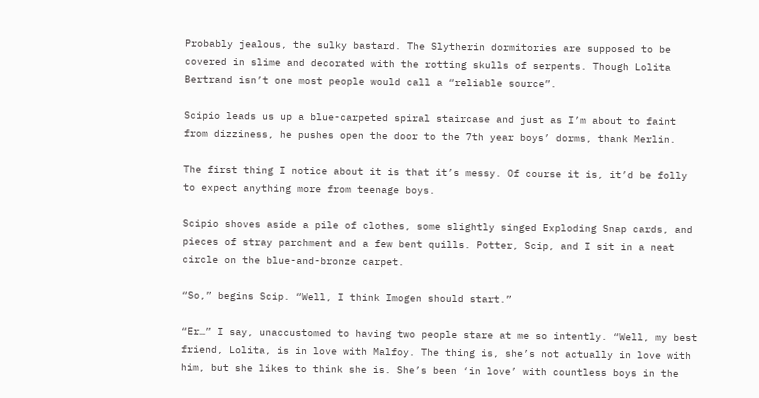Probably jealous, the sulky bastard. The Slytherin dormitories are supposed to be covered in slime and decorated with the rotting skulls of serpents. Though Lolita Bertrand isn’t one most people would call a “reliable source”.

Scipio leads us up a blue-carpeted spiral staircase and just as I’m about to faint from dizziness, he pushes open the door to the 7th year boys’ dorms, thank Merlin.

The first thing I notice about it is that it’s messy. Of course it is, it’d be folly to expect anything more from teenage boys.

Scipio shoves aside a pile of clothes, some slightly singed Exploding Snap cards, and pieces of stray parchment and a few bent quills. Potter, Scip, and I sit in a neat circle on the blue-and-bronze carpet.

“So,” begins Scip. “Well, I think Imogen should start.”

“Er…” I say, unaccustomed to having two people stare at me so intently. “Well, my best friend, Lolita, is in love with Malfoy. The thing is, she’s not actually in love with him, but she likes to think she is. She’s been ‘in love’ with countless boys in the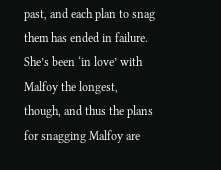past, and each plan to snag them has ended in failure. She’s been ‘in love’ with Malfoy the longest, though, and thus the plans for snagging Malfoy are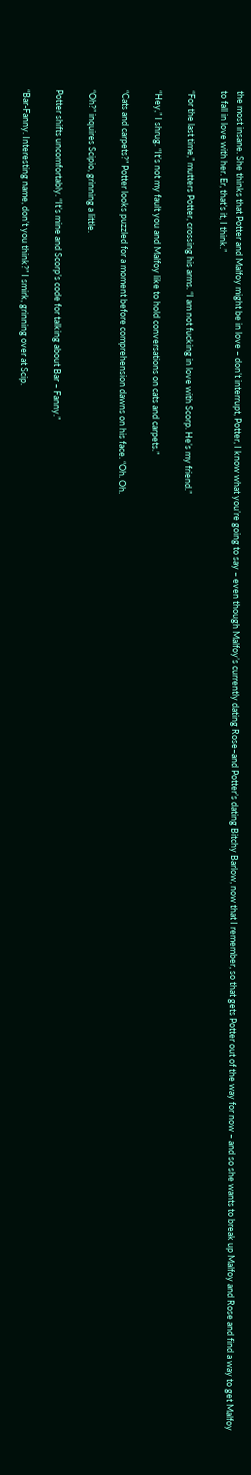the most insane. She thinks that Potter and Malfoy might be in love – don’t interrupt, Potter, I know what you’re going to say – even though Malfoy’s currently dating Rose–and Potter’s dating Bitchy Barlow, now that I remember, so that gets Potter out of the way for now – and so she wants to break up Malfoy and Rose and find a way to get Malfoy to fall in love with her. Er, that’s it, I think.”

“For the last time,” mutters Potter, crossing his arms. “I am not fucking in love with Scorp. He’s my friend.”

“Hey,” I shrug. “It’s not my fault you and Malfoy like to hold conversations on cats and carpets.”

“Cats and carpets?” Potter looks puzzled for a moment before comprehension dawns on his face. “Oh. Oh.

“Oh?” inquires Scipio, grinning a little.

Potter shifts uncomfortably. “It’s mine and Scorp’s code for talking about Bar – Fanny.”

“Bar-Fanny. Interesting name, don’t you think?” I smirk, grinning over at Scip.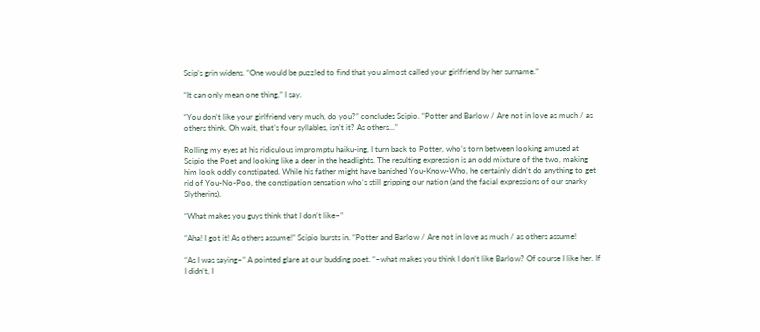Scip’s grin widens. “One would be puzzled to find that you almost called your girlfriend by her surname.”

“It can only mean one thing,” I say.

“You don’t like your girlfriend very much, do you?” concludes Scipio. “Potter and Barlow / Are not in love as much / as others think. Oh wait, that’s four syllables, isn’t it? As others…”

Rolling my eyes at his ridiculous impromptu haiku-ing, I turn back to Potter, who’s torn between looking amused at Scipio the Poet and looking like a deer in the headlights. The resulting expression is an odd mixture of the two, making him look oddly constipated. While his father might have banished You-Know-Who, he certainly didn’t do anything to get rid of You-No-Poo, the constipation sensation who’s still gripping our nation (and the facial expressions of our snarky Slytherins).

“What makes you guys think that I don’t like–”

“Aha! I got it! As others assume!” Scipio bursts in. “Potter and Barlow / Are not in love as much / as others assume!

“As I was saying–” A pointed glare at our budding poet. “–what makes you think I don’t like Barlow? Of course I like her. If I didn’t, I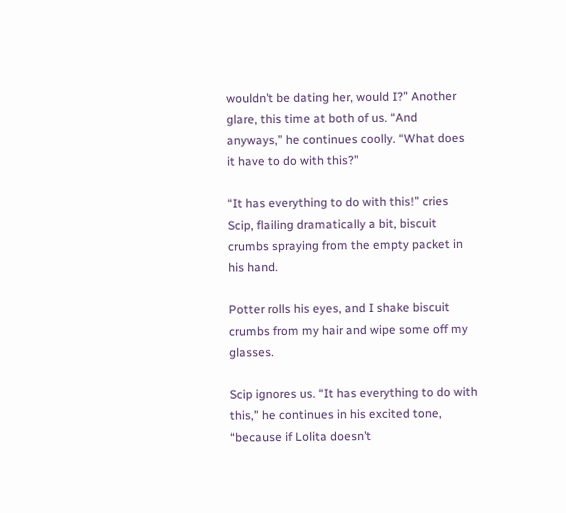wouldn’t be dating her, would I?” Another glare, this time at both of us. “And anyways,” he continues coolly. “What does it have to do with this?”

“It has everything to do with this!” cries Scip, flailing dramatically a bit, biscuit crumbs spraying from the empty packet in his hand.

Potter rolls his eyes, and I shake biscuit crumbs from my hair and wipe some off my glasses.

Scip ignores us. “It has everything to do with this,” he continues in his excited tone, “because if Lolita doesn’t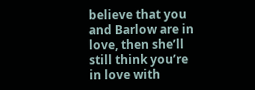believe that you and Barlow are in love, then she’ll still think you’re in love with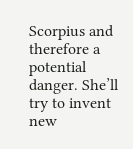Scorpius and therefore a potential danger. She’ll try to invent new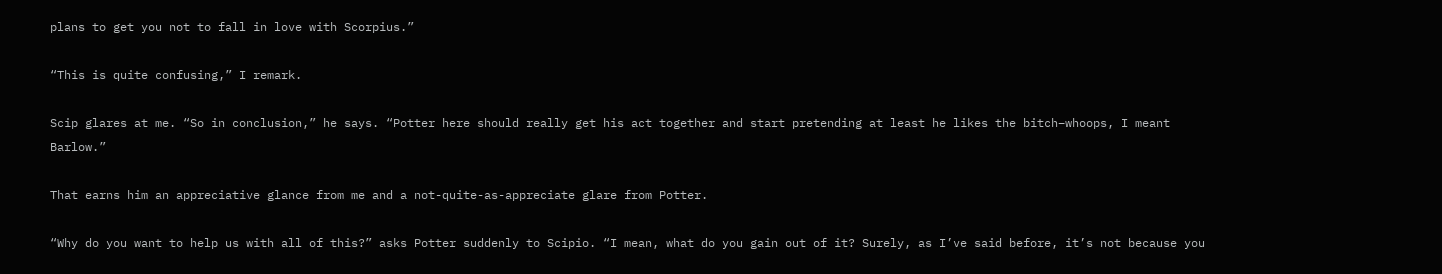plans to get you not to fall in love with Scorpius.”

“This is quite confusing,” I remark.

Scip glares at me. “So in conclusion,” he says. “Potter here should really get his act together and start pretending at least he likes the bitch–whoops, I meant Barlow.”

That earns him an appreciative glance from me and a not-quite-as-appreciate glare from Potter.

“Why do you want to help us with all of this?” asks Potter suddenly to Scipio. “I mean, what do you gain out of it? Surely, as I’ve said before, it’s not because you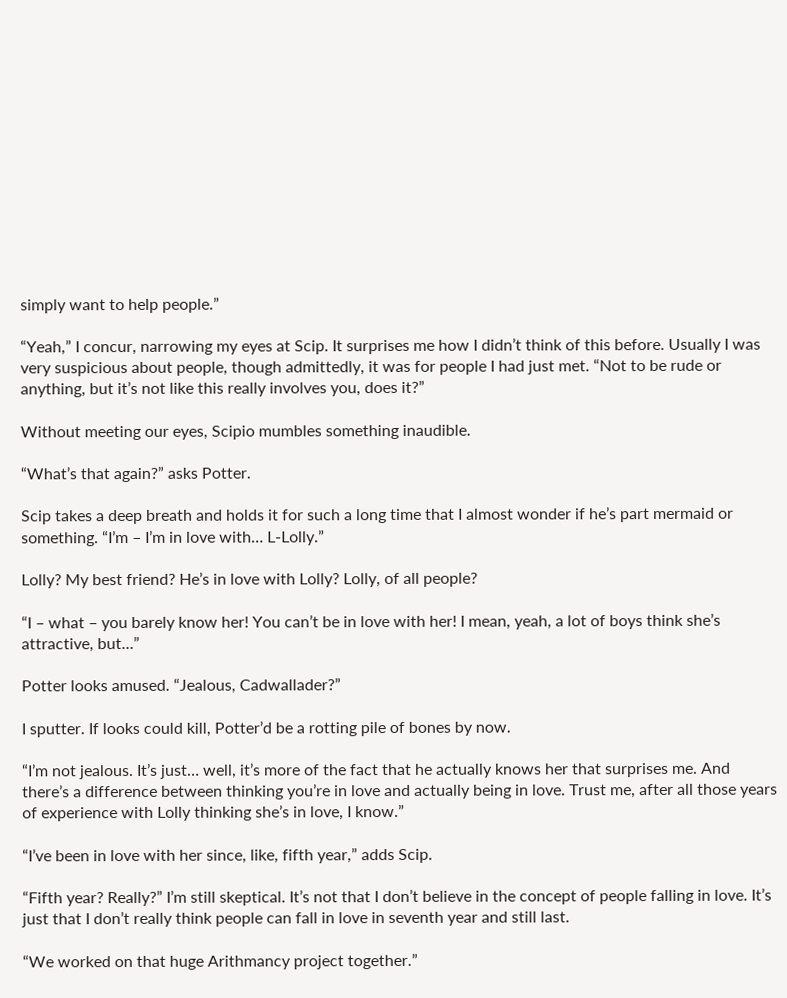simply want to help people.”

“Yeah,” I concur, narrowing my eyes at Scip. It surprises me how I didn’t think of this before. Usually I was very suspicious about people, though admittedly, it was for people I had just met. “Not to be rude or anything, but it’s not like this really involves you, does it?”

Without meeting our eyes, Scipio mumbles something inaudible.

“What’s that again?” asks Potter.

Scip takes a deep breath and holds it for such a long time that I almost wonder if he’s part mermaid or something. “I’m – I’m in love with… L-Lolly.”

Lolly? My best friend? He’s in love with Lolly? Lolly, of all people?

“I – what – you barely know her! You can’t be in love with her! I mean, yeah, a lot of boys think she’s attractive, but…”

Potter looks amused. “Jealous, Cadwallader?”

I sputter. If looks could kill, Potter’d be a rotting pile of bones by now.

“I’m not jealous. It’s just… well, it’s more of the fact that he actually knows her that surprises me. And there’s a difference between thinking you’re in love and actually being in love. Trust me, after all those years of experience with Lolly thinking she’s in love, I know.”

“I’ve been in love with her since, like, fifth year,” adds Scip.

“Fifth year? Really?” I’m still skeptical. It’s not that I don’t believe in the concept of people falling in love. It’s just that I don’t really think people can fall in love in seventh year and still last.

“We worked on that huge Arithmancy project together.”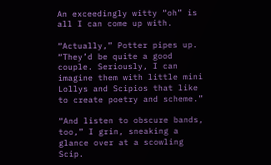An exceedingly witty “oh” is all I can come up with.

“Actually,” Potter pipes up. “They’d be quite a good couple. Seriously, I can imagine them with little mini Lollys and Scipios that like to create poetry and scheme.”

“And listen to obscure bands, too,” I grin, sneaking a glance over at a scowling Scip.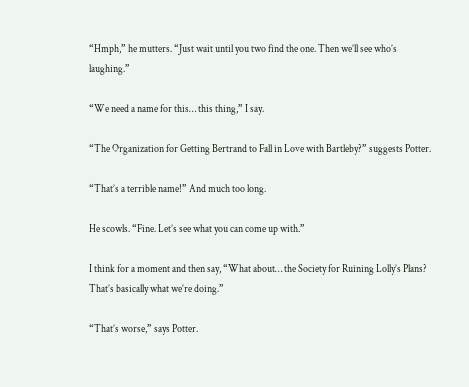“Hmph,” he mutters. “Just wait until you two find the one. Then we’ll see who’s laughing.”

“We need a name for this… this thing,” I say.

“The Organization for Getting Bertrand to Fall in Love with Bartleby?” suggests Potter.

“That’s a terrible name!” And much too long.

He scowls. “Fine. Let’s see what you can come up with.”

I think for a moment and then say, “What about… the Society for Ruining Lolly’s Plans? That’s basically what we’re doing.”

“That’s worse,” says Potter.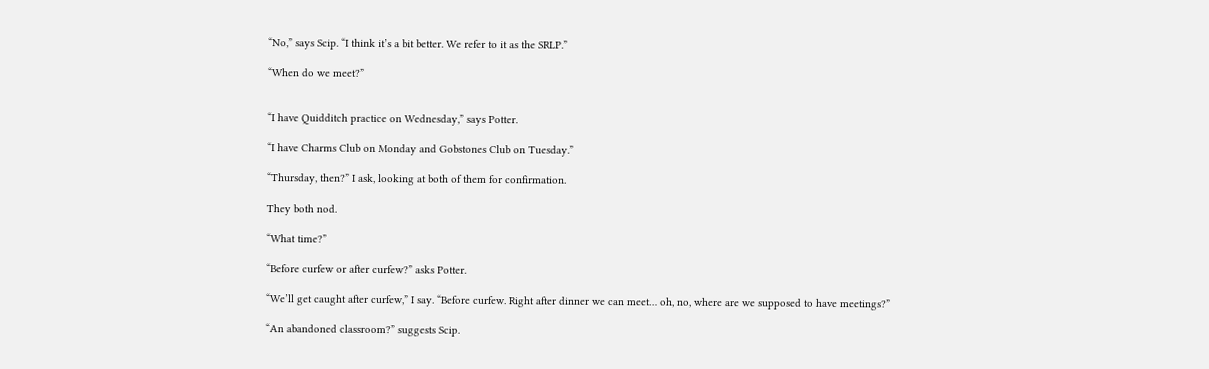“No,” says Scip. “I think it’s a bit better. We refer to it as the SRLP.”

“When do we meet?”


“I have Quidditch practice on Wednesday,” says Potter.

“I have Charms Club on Monday and Gobstones Club on Tuesday.”

“Thursday, then?” I ask, looking at both of them for confirmation.

They both nod.

“What time?”

“Before curfew or after curfew?” asks Potter.

“We’ll get caught after curfew,” I say. “Before curfew. Right after dinner we can meet… oh, no, where are we supposed to have meetings?”

“An abandoned classroom?” suggests Scip.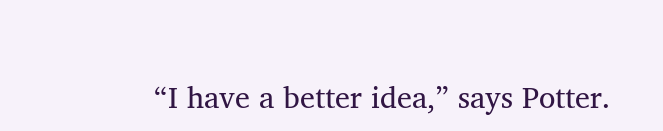“I have a better idea,” says Potter.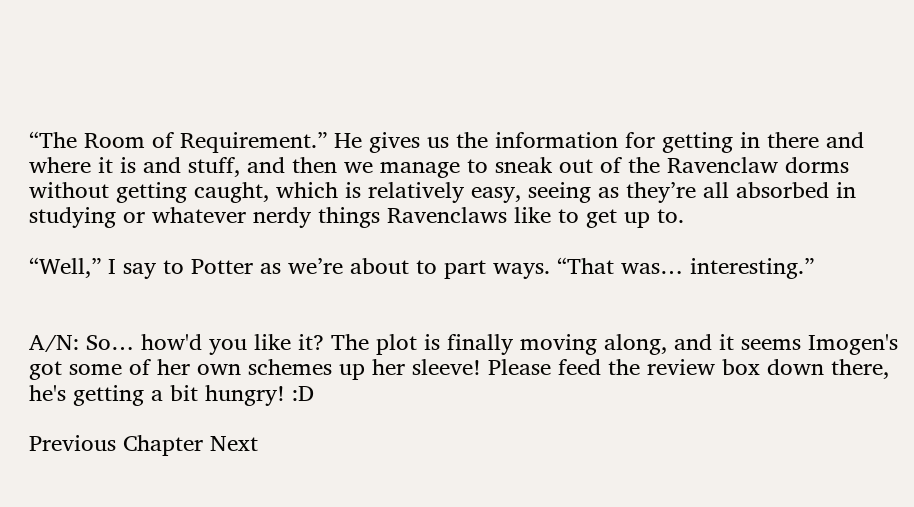“The Room of Requirement.” He gives us the information for getting in there and where it is and stuff, and then we manage to sneak out of the Ravenclaw dorms without getting caught, which is relatively easy, seeing as they’re all absorbed in studying or whatever nerdy things Ravenclaws like to get up to.

“Well,” I say to Potter as we’re about to part ways. “That was… interesting.”


A/N: So… how'd you like it? The plot is finally moving along, and it seems Imogen's got some of her own schemes up her sleeve! Please feed the review box down there, he's getting a bit hungry! :D

Previous Chapter Next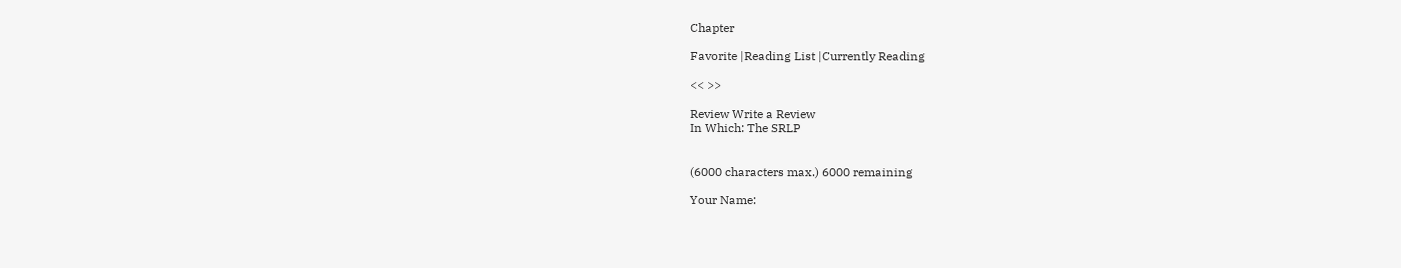Chapter

Favorite |Reading List |Currently Reading

<< >>

Review Write a Review
In Which: The SRLP


(6000 characters max.) 6000 remaining

Your Name: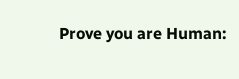Prove you are Human: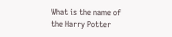What is the name of the Harry Potter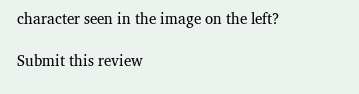character seen in the image on the left?

Submit this review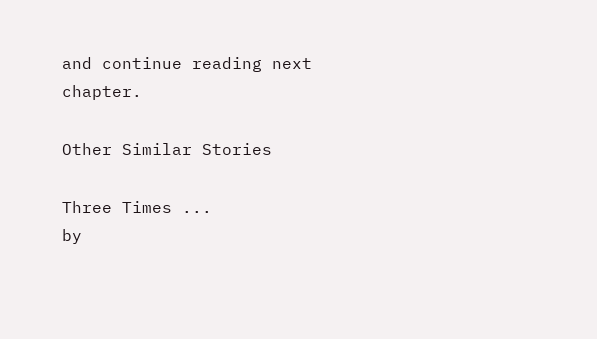and continue reading next chapter.

Other Similar Stories

Three Times ...
by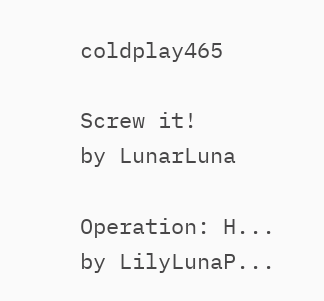coldplay465

Screw it!
by LunarLuna

Operation: H...
by LilyLunaP...